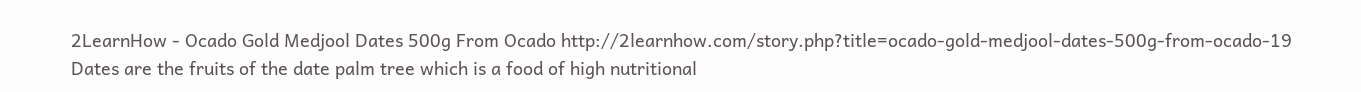2LearnHow - Ocado Gold Medjool Dates 500g From Ocado http://2learnhow.com/story.php?title=ocado-gold-medjool-dates-500g-from-ocado-19 Dates are the fruits of the date palm tree which is a food of high nutritional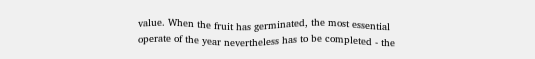value. When the fruit has germinated, the most essential operate of the year nevertheless has to be completed - the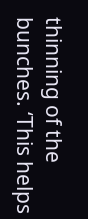thinning of the bunches. ‘This helps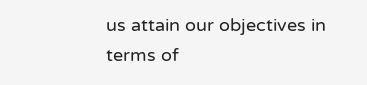us attain our objectives in terms of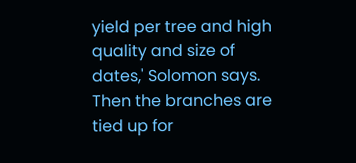yield per tree and high quality and size of dates,' Solomon says. Then the branches are tied up for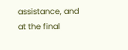assistance, and at the final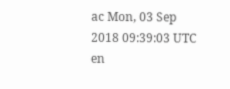ac Mon, 03 Sep 2018 09:39:03 UTC en